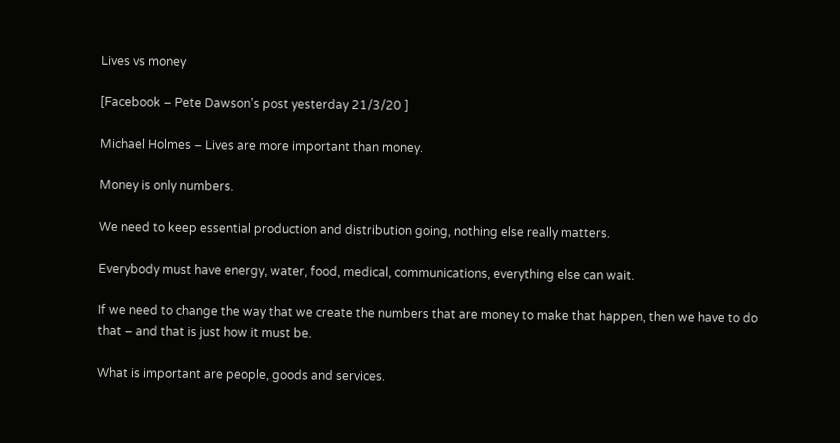Lives vs money

[Facebook – Pete Dawson’s post yesterday 21/3/20 ]

Michael Holmes – Lives are more important than money.

Money is only numbers.

We need to keep essential production and distribution going, nothing else really matters.

Everybody must have energy, water, food, medical, communications, everything else can wait.

If we need to change the way that we create the numbers that are money to make that happen, then we have to do that – and that is just how it must be.

What is important are people, goods and services.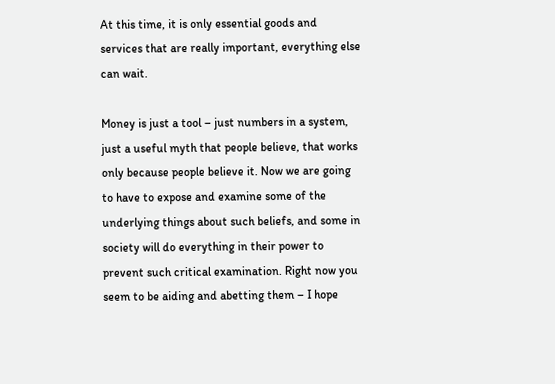At this time, it is only essential goods and services that are really important, everything else can wait.

Money is just a tool – just numbers in a system, just a useful myth that people believe, that works only because people believe it. Now we are going to have to expose and examine some of the underlying things about such beliefs, and some in society will do everything in their power to prevent such critical examination. Right now you seem to be aiding and abetting them – I hope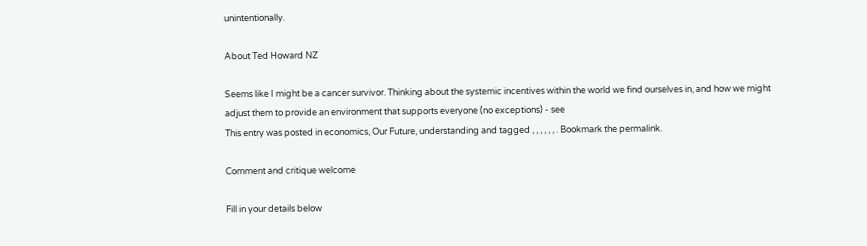unintentionally.

About Ted Howard NZ

Seems like I might be a cancer survivor. Thinking about the systemic incentives within the world we find ourselves in, and how we might adjust them to provide an environment that supports everyone (no exceptions) - see
This entry was posted in economics, Our Future, understanding and tagged , , , , , , . Bookmark the permalink.

Comment and critique welcome

Fill in your details below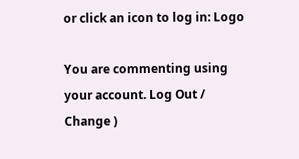or click an icon to log in: Logo

You are commenting using your account. Log Out /  Change )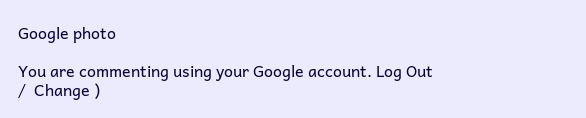Google photo

You are commenting using your Google account. Log Out /  Change )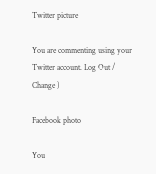Twitter picture

You are commenting using your Twitter account. Log Out /  Change )

Facebook photo

You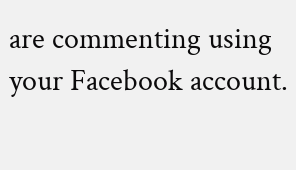are commenting using your Facebook account.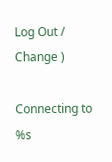Log Out /  Change )

Connecting to %s